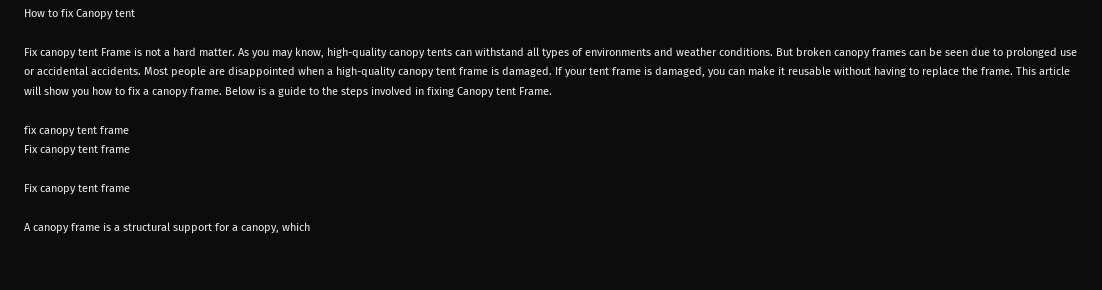How to fix Canopy tent

Fix canopy tent Frame is not a hard matter. As you may know, high-quality canopy tents can withstand all types of environments and weather conditions. But broken canopy frames can be seen due to prolonged use or accidental accidents. Most people are disappointed when a high-quality canopy tent frame is damaged. If your tent frame is damaged, you can make it reusable without having to replace the frame. This article will show you how to fix a canopy frame. Below is a guide to the steps involved in fixing Canopy tent Frame.

fix canopy tent frame
Fix canopy tent frame

Fix canopy tent frame

A canopy frame is a structural support for a canopy, which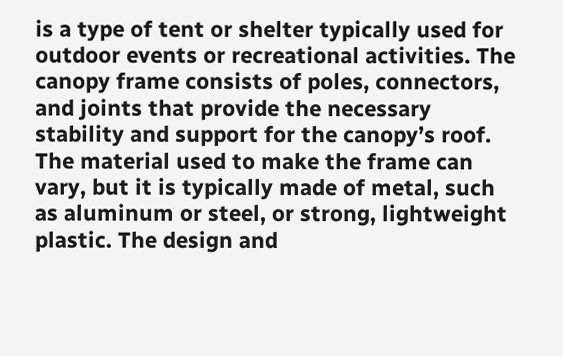is a type of tent or shelter typically used for outdoor events or recreational activities. The canopy frame consists of poles, connectors, and joints that provide the necessary stability and support for the canopy’s roof. The material used to make the frame can vary, but it is typically made of metal, such as aluminum or steel, or strong, lightweight plastic. The design and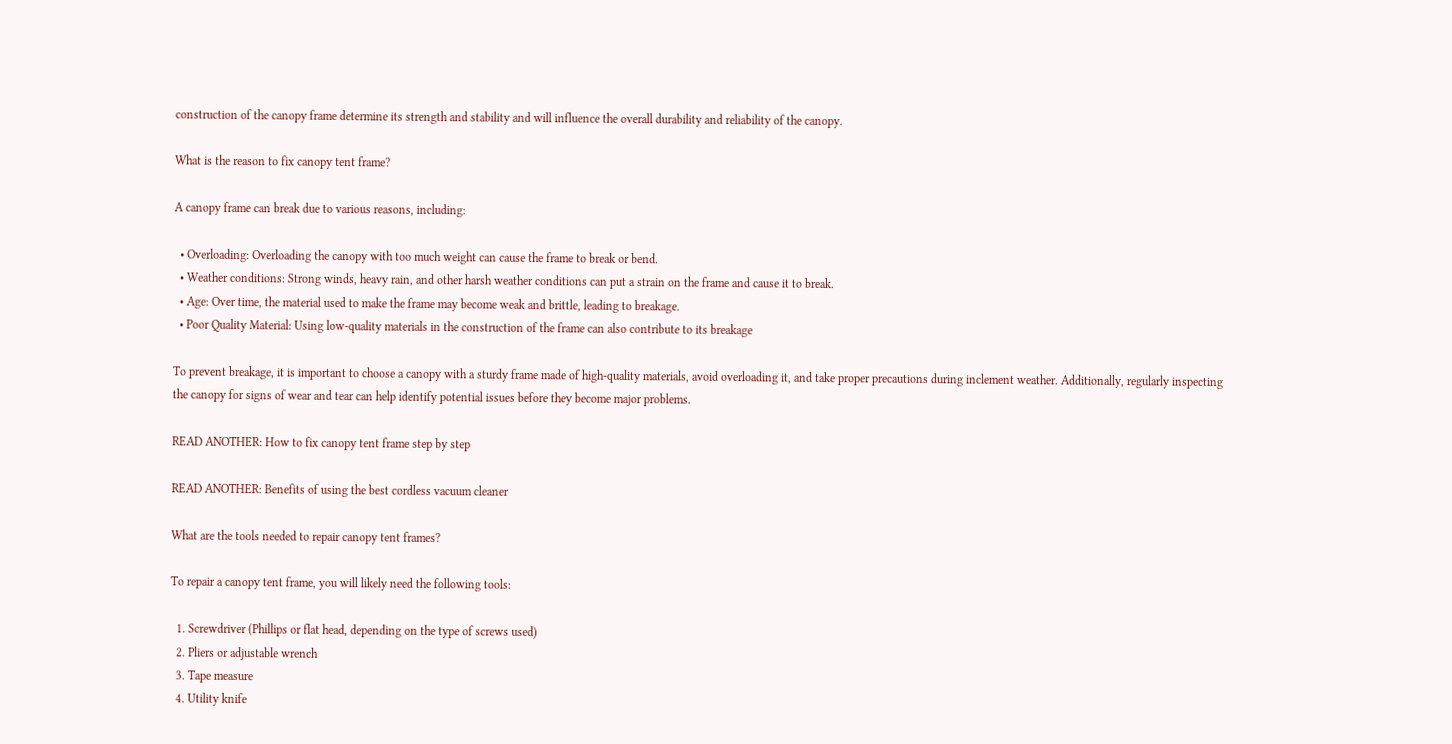construction of the canopy frame determine its strength and stability and will influence the overall durability and reliability of the canopy.

What is the reason to fix canopy tent frame?

A canopy frame can break due to various reasons, including:

  • Overloading: Overloading the canopy with too much weight can cause the frame to break or bend.
  • Weather conditions: Strong winds, heavy rain, and other harsh weather conditions can put a strain on the frame and cause it to break.
  • Age: Over time, the material used to make the frame may become weak and brittle, leading to breakage.
  • Poor Quality Material: Using low-quality materials in the construction of the frame can also contribute to its breakage

To prevent breakage, it is important to choose a canopy with a sturdy frame made of high-quality materials, avoid overloading it, and take proper precautions during inclement weather. Additionally, regularly inspecting the canopy for signs of wear and tear can help identify potential issues before they become major problems.

READ ANOTHER: How to fix canopy tent frame step by step

READ ANOTHER: Benefits of using the best cordless vacuum cleaner

What are the tools needed to repair canopy tent frames?

To repair a canopy tent frame, you will likely need the following tools:

  1. Screwdriver (Phillips or flat head, depending on the type of screws used)
  2. Pliers or adjustable wrench
  3. Tape measure
  4. Utility knife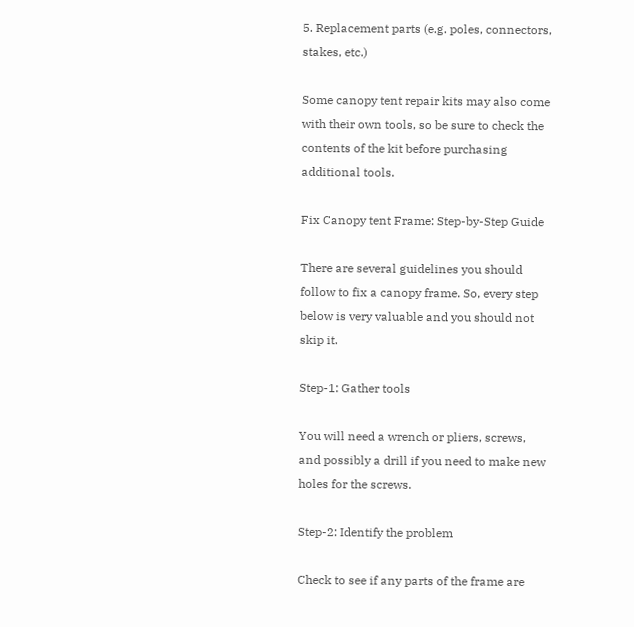5. Replacement parts (e.g. poles, connectors, stakes, etc.)

Some canopy tent repair kits may also come with their own tools, so be sure to check the contents of the kit before purchasing additional tools.

Fix Canopy tent Frame: Step-by-Step Guide

There are several guidelines you should follow to fix a canopy frame. So, every step below is very valuable and you should not skip it.

Step-1: Gather tools

You will need a wrench or pliers, screws, and possibly a drill if you need to make new holes for the screws.

Step-2: Identify the problem

Check to see if any parts of the frame are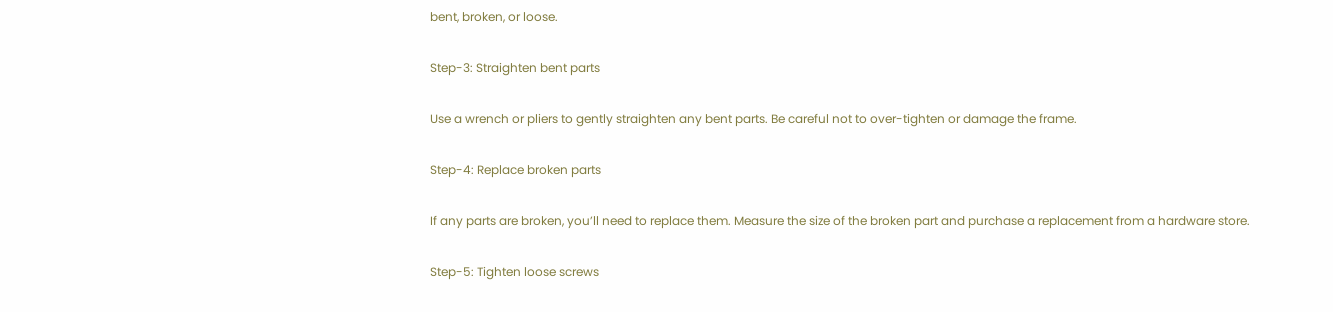bent, broken, or loose.

Step-3: Straighten bent parts

Use a wrench or pliers to gently straighten any bent parts. Be careful not to over-tighten or damage the frame.

Step-4: Replace broken parts

If any parts are broken, you’ll need to replace them. Measure the size of the broken part and purchase a replacement from a hardware store.

Step-5: Tighten loose screws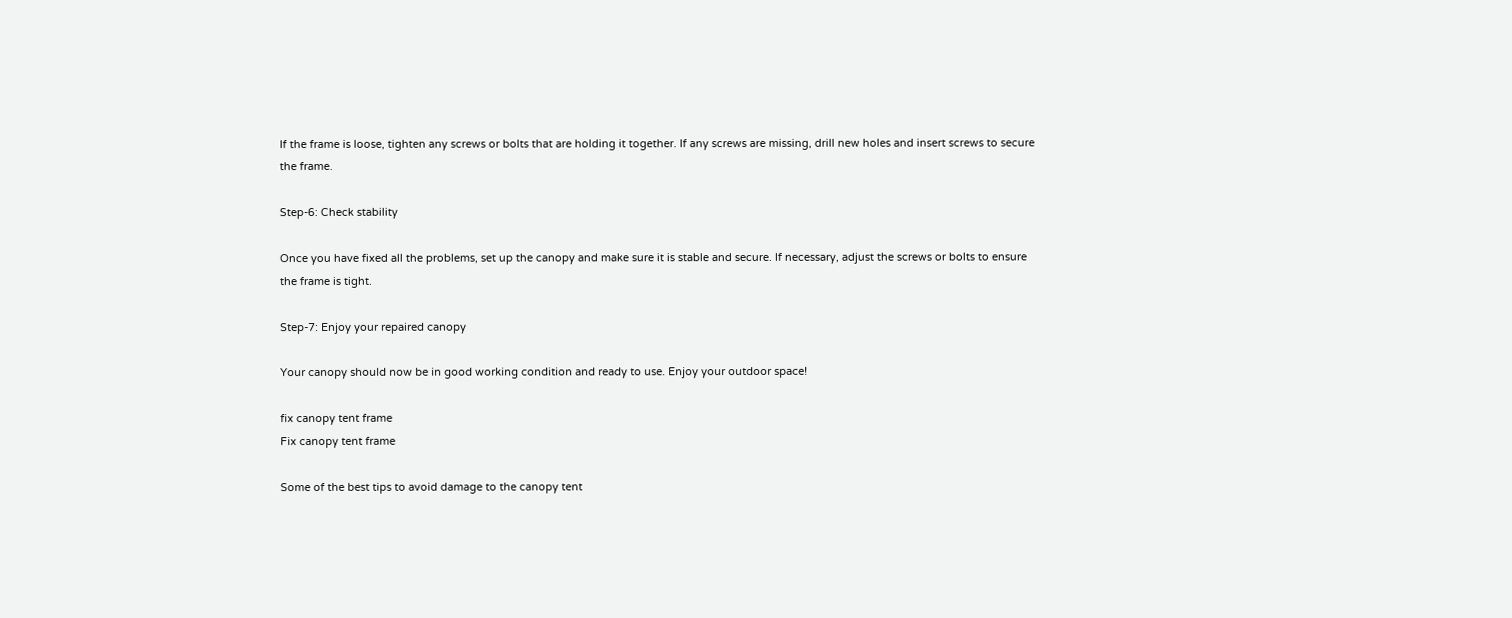If the frame is loose, tighten any screws or bolts that are holding it together. If any screws are missing, drill new holes and insert screws to secure the frame.

Step-6: Check stability

Once you have fixed all the problems, set up the canopy and make sure it is stable and secure. If necessary, adjust the screws or bolts to ensure the frame is tight.

Step-7: Enjoy your repaired canopy

Your canopy should now be in good working condition and ready to use. Enjoy your outdoor space!

fix canopy tent frame
Fix canopy tent frame

Some of the best tips to avoid damage to the canopy tent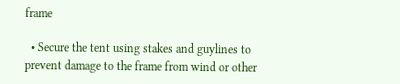frame

  • Secure the tent using stakes and guylines to prevent damage to the frame from wind or other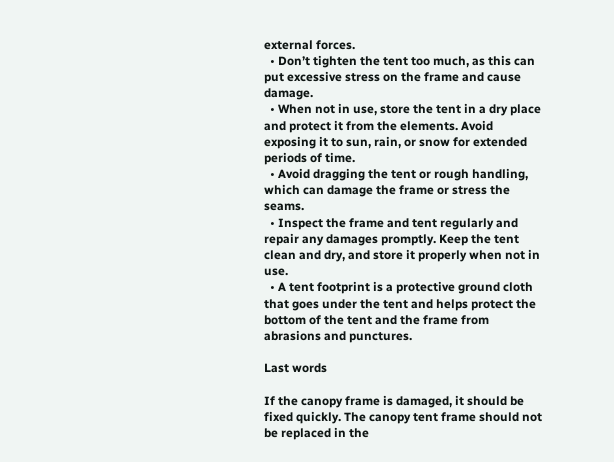external forces.
  • Don’t tighten the tent too much, as this can put excessive stress on the frame and cause damage.
  • When not in use, store the tent in a dry place and protect it from the elements. Avoid exposing it to sun, rain, or snow for extended periods of time.
  • Avoid dragging the tent or rough handling, which can damage the frame or stress the seams.
  • Inspect the frame and tent regularly and repair any damages promptly. Keep the tent clean and dry, and store it properly when not in use.
  • A tent footprint is a protective ground cloth that goes under the tent and helps protect the bottom of the tent and the frame from abrasions and punctures.

Last words

If the canopy frame is damaged, it should be fixed quickly. The canopy tent frame should not be replaced in the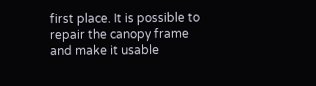first place. It is possible to repair the canopy frame and make it usable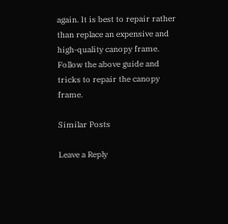again. It is best to repair rather than replace an expensive and high-quality canopy frame. Follow the above guide and tricks to repair the canopy frame.

Similar Posts

Leave a Reply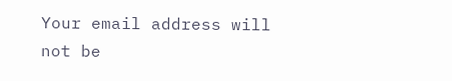Your email address will not be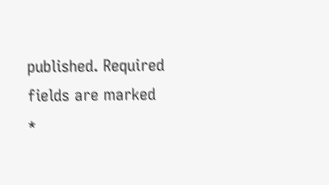published. Required fields are marked *